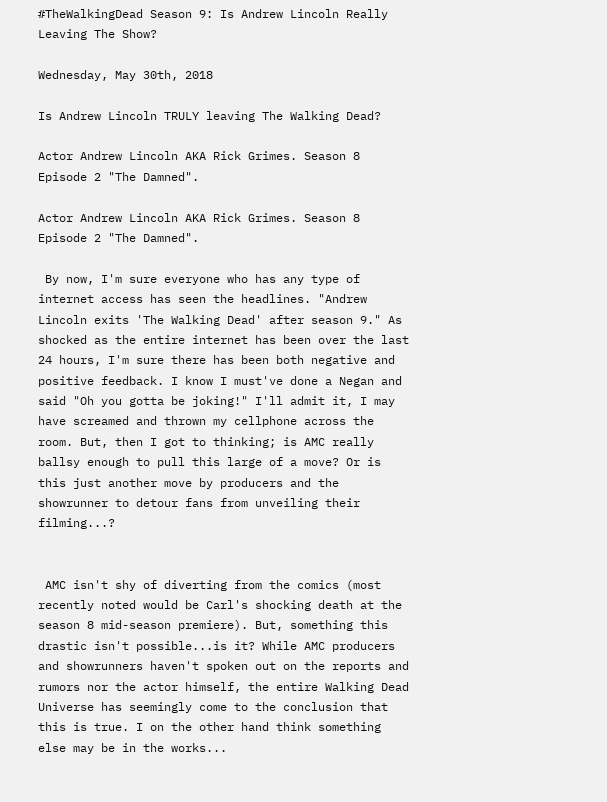#TheWalkingDead Season 9: Is Andrew Lincoln Really Leaving The Show?

Wednesday, May 30th, 2018

Is Andrew Lincoln TRULY leaving The Walking Dead?

Actor Andrew Lincoln AKA Rick Grimes. Season 8 Episode 2 "The Damned".

Actor Andrew Lincoln AKA Rick Grimes. Season 8 Episode 2 "The Damned".

 By now, I'm sure everyone who has any type of internet access has seen the headlines. "Andrew Lincoln exits 'The Walking Dead' after season 9." As shocked as the entire internet has been over the last 24 hours, I'm sure there has been both negative and positive feedback. I know I must've done a Negan and said "Oh you gotta be joking!" I'll admit it, I may have screamed and thrown my cellphone across the room. But, then I got to thinking; is AMC really ballsy enough to pull this large of a move? Or is this just another move by producers and the showrunner to detour fans from unveiling their filming...?


 AMC isn't shy of diverting from the comics (most recently noted would be Carl's shocking death at the season 8 mid-season premiere). But, something this drastic isn't possible...is it? While AMC producers and showrunners haven't spoken out on the reports and rumors nor the actor himself, the entire Walking Dead Universe has seemingly come to the conclusion that this is true. I on the other hand think something else may be in the works...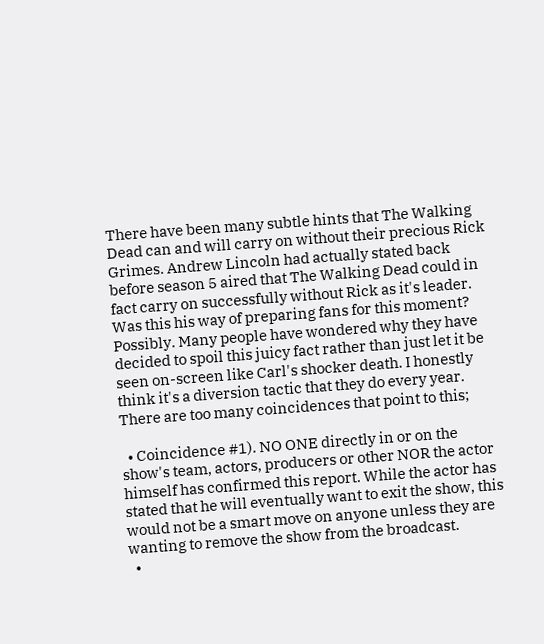There have been many subtle hints that The Walking Dead can and will carry on without their precious Rick Grimes. Andrew Lincoln had actually stated back before season 5 aired that The Walking Dead could in fact carry on successfully without Rick as it's leader. Was this his way of preparing fans for this moment? Possibly. Many people have wondered why they have decided to spoil this juicy fact rather than just let it be seen on-screen like Carl's shocker death. I honestly think it's a diversion tactic that they do every year. There are too many coincidences that point to this;

  • Coincidence #1). NO ONE directly in or on the show's team, actors, producers or other NOR the actor himself has confirmed this report. While the actor has stated that he will eventually want to exit the show, this would not be a smart move on anyone unless they are wanting to remove the show from the broadcast.
  •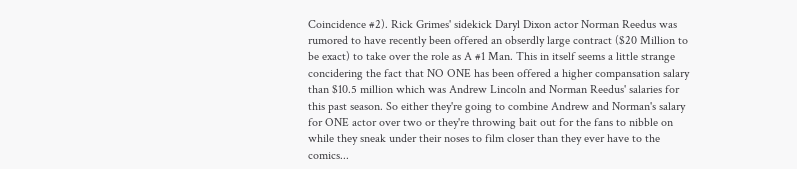Coincidence #2). Rick Grimes' sidekick Daryl Dixon actor Norman Reedus was rumored to have recently been offered an obserdly large contract ($20 Million to be exact) to take over the role as A #1 Man. This in itself seems a little strange concidering the fact that NO ONE has been offered a higher compansation salary than $10.5 million which was Andrew Lincoln and Norman Reedus' salaries for this past season. So either they're going to combine Andrew and Norman's salary for ONE actor over two or they're throwing bait out for the fans to nibble on while they sneak under their noses to film closer than they ever have to the comics...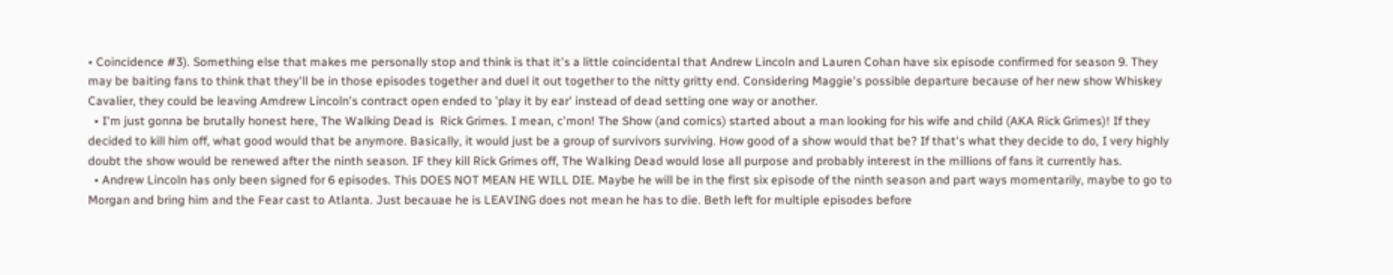• Coincidence #3). Something else that makes me personally stop and think is that it's a little coincidental that Andrew Lincoln and Lauren Cohan have six episode confirmed for season 9. They may be baiting fans to think that they'll be in those episodes together and duel it out together to the nitty gritty end. Considering Maggie's possible departure because of her new show Whiskey Cavalier, they could be leaving Amdrew Lincoln's contract open ended to 'play it by ear' instead of dead setting one way or another.
  • I'm just gonna be brutally honest here, The Walking Dead is  Rick Grimes. I mean, c'mon! The Show (and comics) started about a man looking for his wife and child (AKA Rick Grimes)! If they decided to kill him off, what good would that be anymore. Basically, it would just be a group of survivors surviving. How good of a show would that be? If that's what they decide to do, I very highly doubt the show would be renewed after the ninth season. IF they kill Rick Grimes off, The Walking Dead would lose all purpose and probably interest in the millions of fans it currently has.
  • Andrew Lincoln has only been signed for 6 episodes. This DOES NOT MEAN HE WILL DIE. Maybe he will be in the first six episode of the ninth season and part ways momentarily, maybe to go to Morgan and bring him and the Fear cast to Atlanta. Just becauae he is LEAVING does not mean he has to die. Beth left for multiple episodes before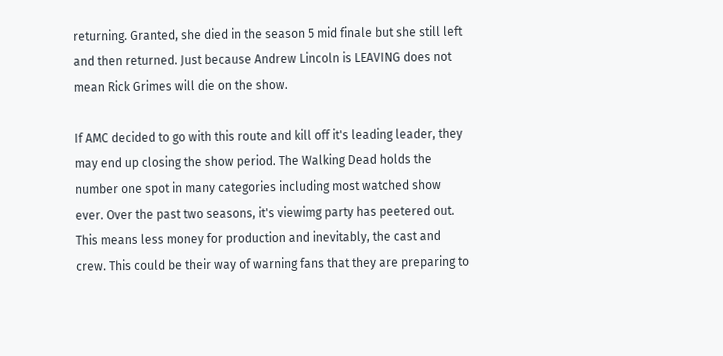returning. Granted, she died in the season 5 mid finale but she still left and then returned. Just because Andrew Lincoln is LEAVING does not mean Rick Grimes will die on the show.

If AMC decided to go with this route and kill off it's leading leader, they may end up closing the show period. The Walking Dead holds the number one spot in many categories including most watched show ever. Over the past two seasons, it's viewimg party has peetered out. This means less money for production and inevitably, the cast and crew. This could be their way of warning fans that they are preparing to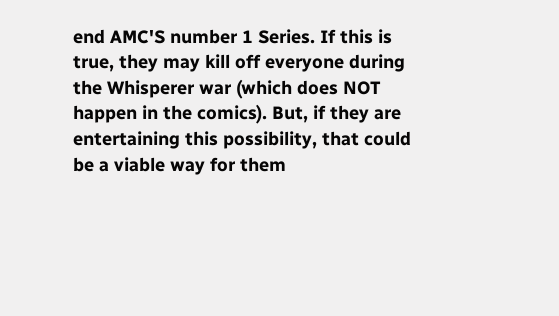end AMC'S number 1 Series. If this is true, they may kill off everyone during the Whisperer war (which does NOT happen in the comics). But, if they are entertaining this possibility, that could be a viable way for them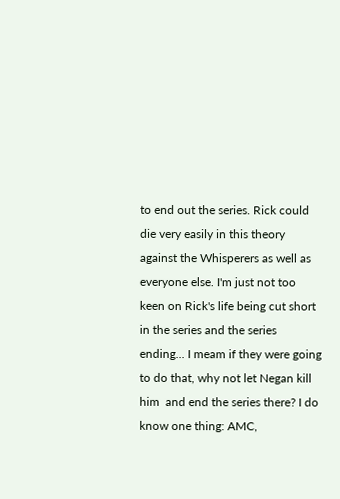to end out the series. Rick could die very easily in this theory against the Whisperers as well as everyone else. I'm just not too keen on Rick's life being cut short in the series and the series ending... I meam if they were going to do that, why not let Negan kill him  and end the series there? I do know one thing: AMC,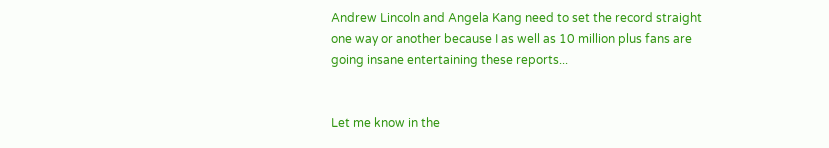Andrew Lincoln and Angela Kang need to set the record straight one way or another because I as well as 10 million plus fans are going insane entertaining these reports...


Let me know in the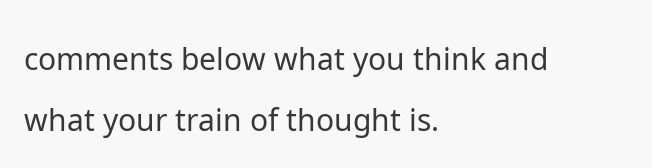comments below what you think and what your train of thought is.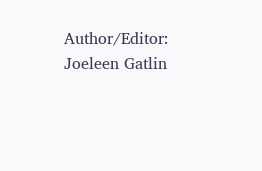Author/Editor: Joeleen Gatlin